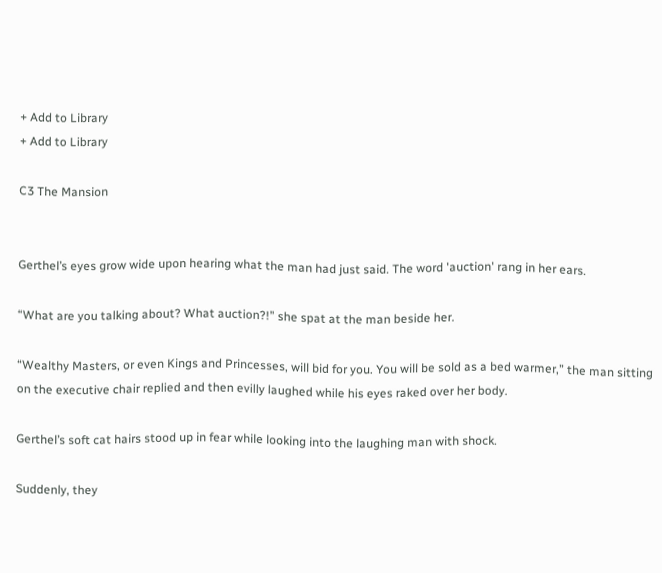+ Add to Library
+ Add to Library

C3 The Mansion


Gerthel’s eyes grow wide upon hearing what the man had just said. The word 'auction' rang in her ears.

“What are you talking about? What auction?!” she spat at the man beside her.

“Wealthy Masters, or even Kings and Princesses, will bid for you. You will be sold as a bed warmer,” the man sitting on the executive chair replied and then evilly laughed while his eyes raked over her body.

Gerthel’s soft cat hairs stood up in fear while looking into the laughing man with shock.

Suddenly, they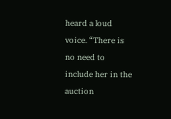heard a loud voice. “There is no need to include her in the auction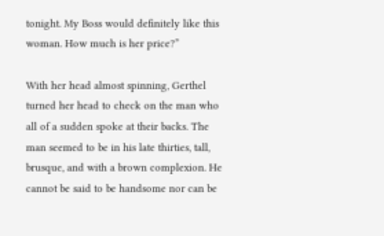tonight. My Boss would definitely like this woman. How much is her price?”

With her head almost spinning, Gerthel turned her head to check on the man who all of a sudden spoke at their backs. The man seemed to be in his late thirties, tall, brusque, and with a brown complexion. He cannot be said to be handsome nor can be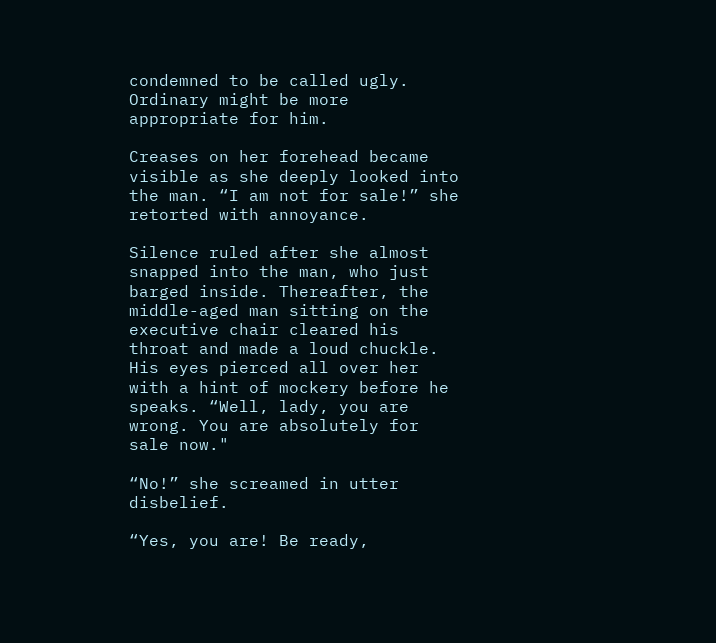condemned to be called ugly. Ordinary might be more appropriate for him.

Creases on her forehead became visible as she deeply looked into the man. “I am not for sale!” she retorted with annoyance.

Silence ruled after she almost snapped into the man, who just barged inside. Thereafter, the middle-aged man sitting on the executive chair cleared his throat and made a loud chuckle. His eyes pierced all over her with a hint of mockery before he speaks. “Well, lady, you are wrong. You are absolutely for sale now."

“No!” she screamed in utter disbelief.

“Yes, you are! Be ready,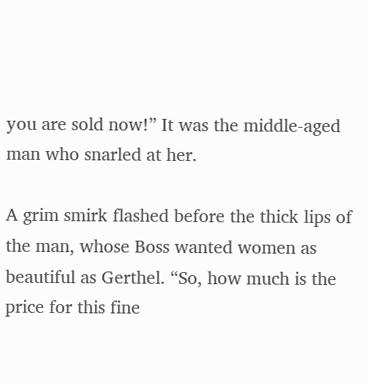you are sold now!” It was the middle-aged man who snarled at her.

A grim smirk flashed before the thick lips of the man, whose Boss wanted women as beautiful as Gerthel. “So, how much is the price for this fine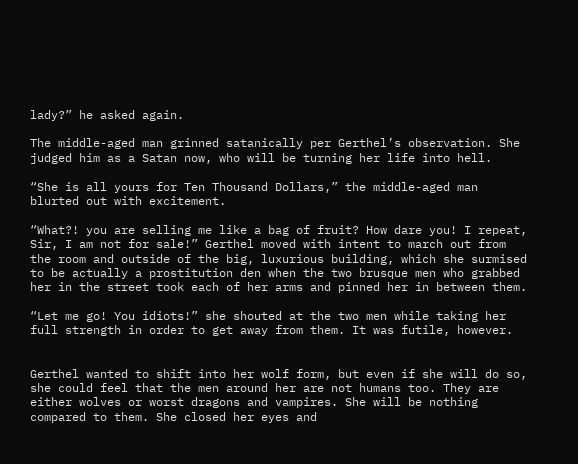lady?” he asked again.

The middle-aged man grinned satanically per Gerthel’s observation. She judged him as a Satan now, who will be turning her life into hell.

“She is all yours for Ten Thousand Dollars,” the middle-aged man blurted out with excitement.

“What?! you are selling me like a bag of fruit? How dare you! I repeat, Sir, I am not for sale!” Gerthel moved with intent to march out from the room and outside of the big, luxurious building, which she surmised to be actually a prostitution den when the two brusque men who grabbed her in the street took each of her arms and pinned her in between them.

“Let me go! You idiots!” she shouted at the two men while taking her full strength in order to get away from them. It was futile, however.


Gerthel wanted to shift into her wolf form, but even if she will do so, she could feel that the men around her are not humans too. They are either wolves or worst dragons and vampires. She will be nothing compared to them. She closed her eyes and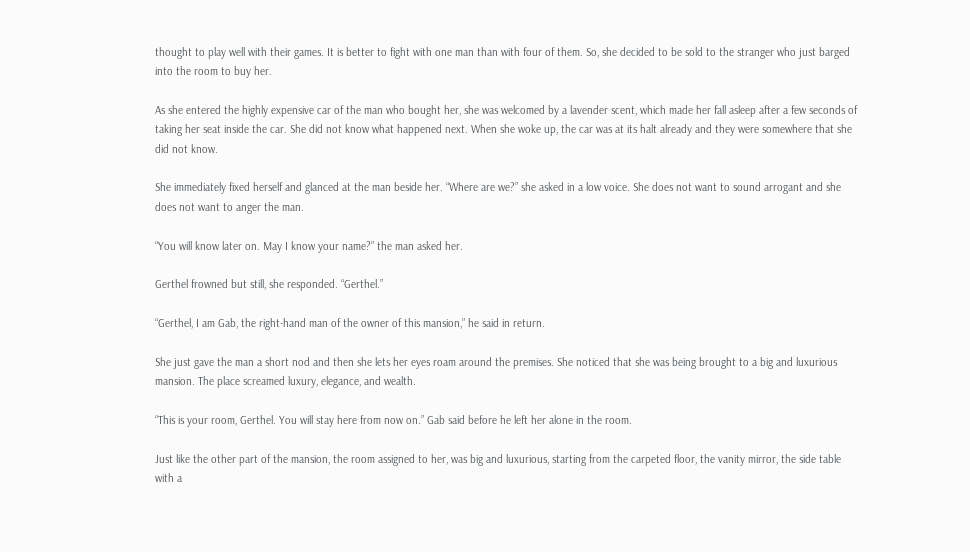thought to play well with their games. It is better to fight with one man than with four of them. So, she decided to be sold to the stranger who just barged into the room to buy her.

As she entered the highly expensive car of the man who bought her, she was welcomed by a lavender scent, which made her fall asleep after a few seconds of taking her seat inside the car. She did not know what happened next. When she woke up, the car was at its halt already and they were somewhere that she did not know.

She immediately fixed herself and glanced at the man beside her. “Where are we?” she asked in a low voice. She does not want to sound arrogant and she does not want to anger the man.

“You will know later on. May I know your name?” the man asked her.

Gerthel frowned but still, she responded. “Gerthel.”

“Gerthel, I am Gab, the right-hand man of the owner of this mansion,” he said in return.

She just gave the man a short nod and then she lets her eyes roam around the premises. She noticed that she was being brought to a big and luxurious mansion. The place screamed luxury, elegance, and wealth.

“This is your room, Gerthel. You will stay here from now on.” Gab said before he left her alone in the room.

Just like the other part of the mansion, the room assigned to her, was big and luxurious, starting from the carpeted floor, the vanity mirror, the side table with a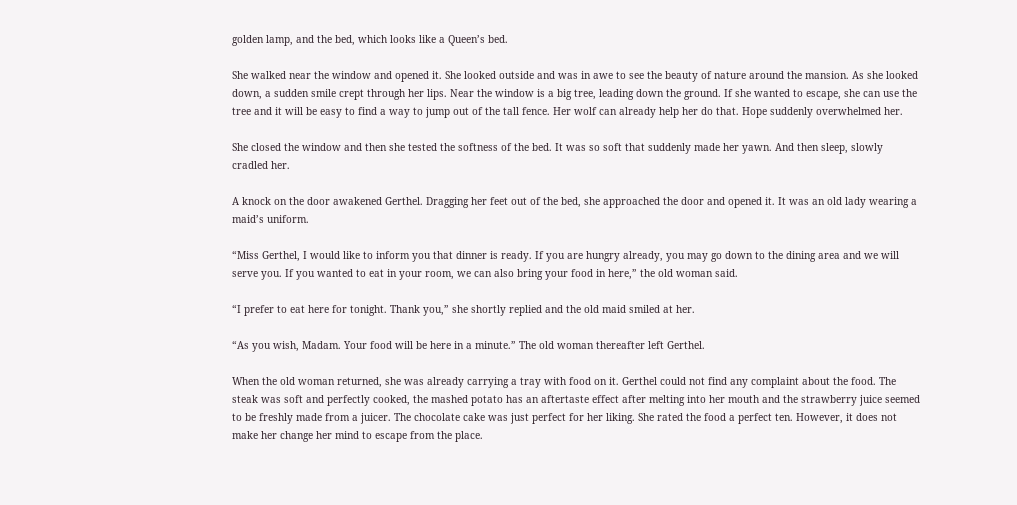golden lamp, and the bed, which looks like a Queen’s bed.

She walked near the window and opened it. She looked outside and was in awe to see the beauty of nature around the mansion. As she looked down, a sudden smile crept through her lips. Near the window is a big tree, leading down the ground. If she wanted to escape, she can use the tree and it will be easy to find a way to jump out of the tall fence. Her wolf can already help her do that. Hope suddenly overwhelmed her.

She closed the window and then she tested the softness of the bed. It was so soft that suddenly made her yawn. And then sleep, slowly cradled her.

A knock on the door awakened Gerthel. Dragging her feet out of the bed, she approached the door and opened it. It was an old lady wearing a maid’s uniform.

“Miss Gerthel, I would like to inform you that dinner is ready. If you are hungry already, you may go down to the dining area and we will serve you. If you wanted to eat in your room, we can also bring your food in here,” the old woman said.

“I prefer to eat here for tonight. Thank you,” she shortly replied and the old maid smiled at her.

“As you wish, Madam. Your food will be here in a minute.” The old woman thereafter left Gerthel.

When the old woman returned, she was already carrying a tray with food on it. Gerthel could not find any complaint about the food. The steak was soft and perfectly cooked, the mashed potato has an aftertaste effect after melting into her mouth and the strawberry juice seemed to be freshly made from a juicer. The chocolate cake was just perfect for her liking. She rated the food a perfect ten. However, it does not make her change her mind to escape from the place.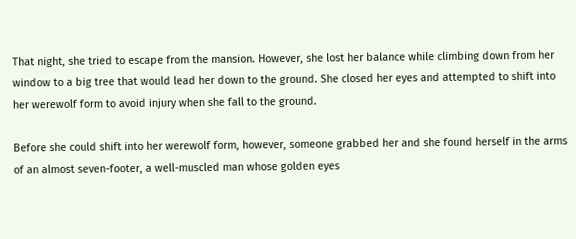That night, she tried to escape from the mansion. However, she lost her balance while climbing down from her window to a big tree that would lead her down to the ground. She closed her eyes and attempted to shift into her werewolf form to avoid injury when she fall to the ground.

Before she could shift into her werewolf form, however, someone grabbed her and she found herself in the arms of an almost seven-footer, a well-muscled man whose golden eyes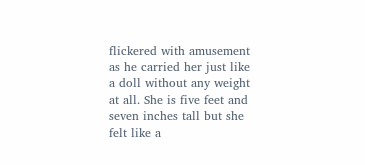flickered with amusement as he carried her just like a doll without any weight at all. She is five feet and seven inches tall but she felt like a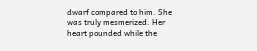dwarf compared to him. She was truly mesmerized. Her heart pounded while the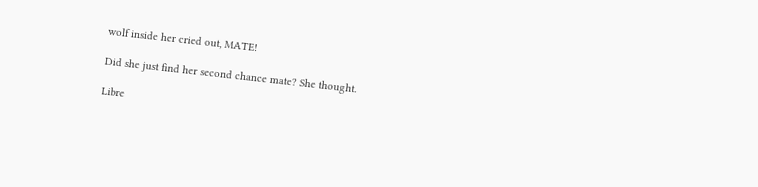wolf inside her cried out, MATE!

Did she just find her second chance mate? She thought.

Libre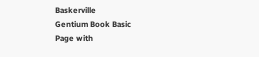Baskerville
Gentium Book Basic
Page with